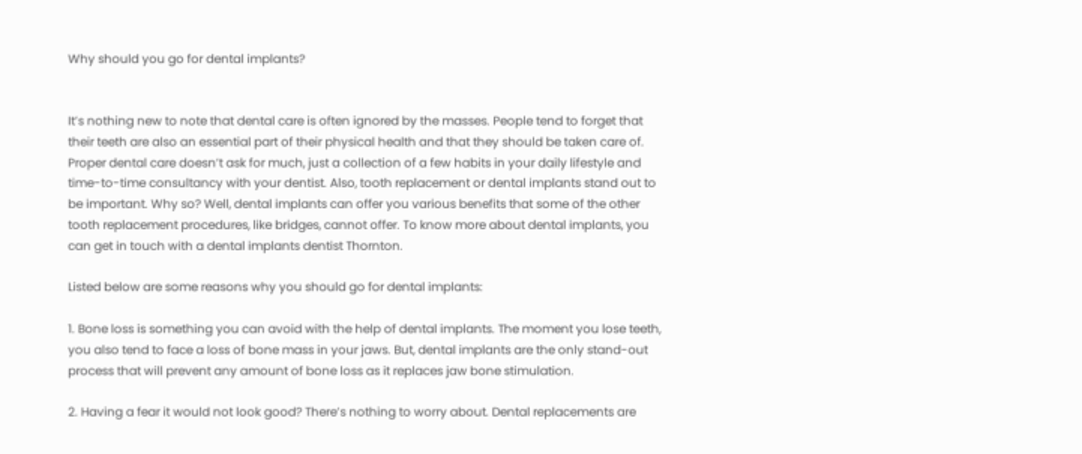Why should you go for dental implants?


It’s nothing new to note that dental care is often ignored by the masses. People tend to forget that their teeth are also an essential part of their physical health and that they should be taken care of. Proper dental care doesn’t ask for much, just a collection of a few habits in your daily lifestyle and time-to-time consultancy with your dentist. Also, tooth replacement or dental implants stand out to be important. Why so? Well, dental implants can offer you various benefits that some of the other tooth replacement procedures, like bridges, cannot offer. To know more about dental implants, you can get in touch with a dental implants dentist Thornton.

Listed below are some reasons why you should go for dental implants:

1. Bone loss is something you can avoid with the help of dental implants. The moment you lose teeth, you also tend to face a loss of bone mass in your jaws. But, dental implants are the only stand-out process that will prevent any amount of bone loss as it replaces jaw bone stimulation.

2. Having a fear it would not look good? There’s nothing to worry about. Dental replacements are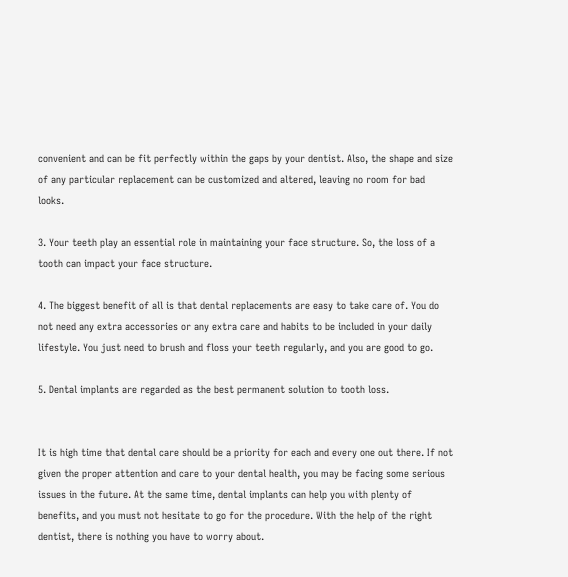convenient and can be fit perfectly within the gaps by your dentist. Also, the shape and size of any particular replacement can be customized and altered, leaving no room for bad looks.

3. Your teeth play an essential role in maintaining your face structure. So, the loss of a tooth can impact your face structure.

4. The biggest benefit of all is that dental replacements are easy to take care of. You do not need any extra accessories or any extra care and habits to be included in your daily lifestyle. You just need to brush and floss your teeth regularly, and you are good to go.

5. Dental implants are regarded as the best permanent solution to tooth loss.


It is high time that dental care should be a priority for each and every one out there. If not given the proper attention and care to your dental health, you may be facing some serious issues in the future. At the same time, dental implants can help you with plenty of benefits, and you must not hesitate to go for the procedure. With the help of the right dentist, there is nothing you have to worry about.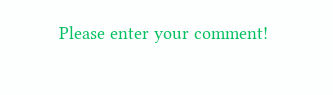Please enter your comment!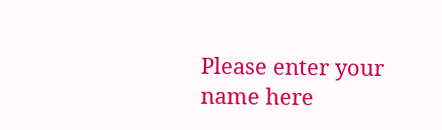Please enter your name here